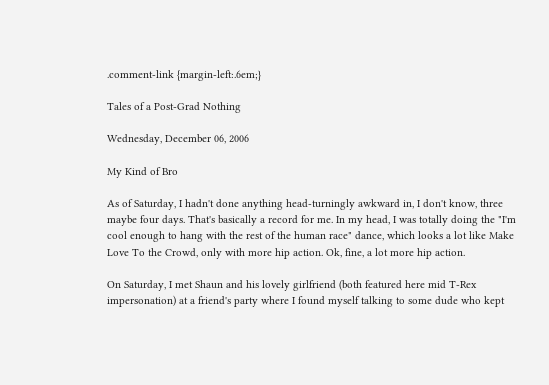.comment-link {margin-left:.6em;}

Tales of a Post-Grad Nothing

Wednesday, December 06, 2006

My Kind of Bro

As of Saturday, I hadn't done anything head-turningly awkward in, I don't know, three maybe four days. That's basically a record for me. In my head, I was totally doing the "I'm cool enough to hang with the rest of the human race" dance, which looks a lot like Make Love To the Crowd, only with more hip action. Ok, fine, a lot more hip action.

On Saturday, I met Shaun and his lovely girlfriend (both featured here mid T-Rex impersonation) at a friend's party where I found myself talking to some dude who kept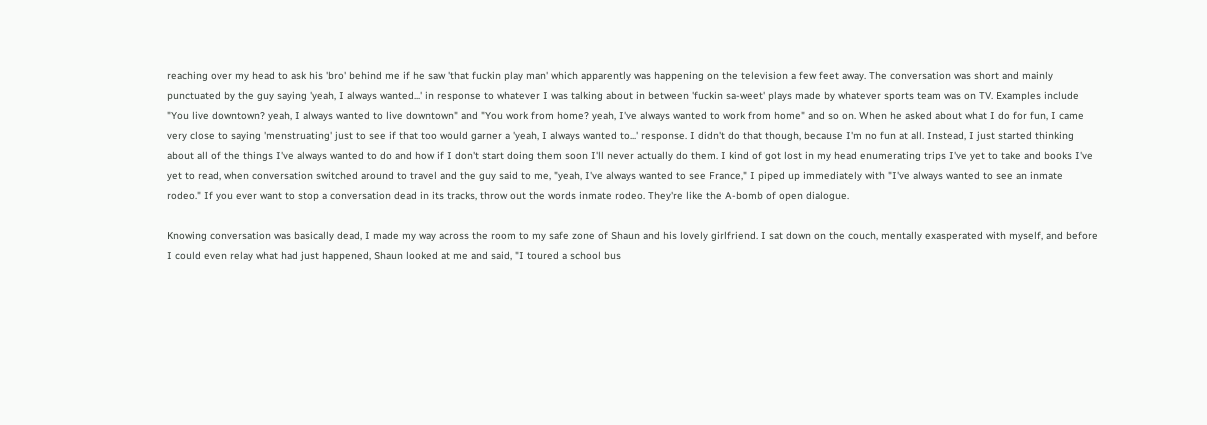reaching over my head to ask his 'bro' behind me if he saw 'that fuckin play man' which apparently was happening on the television a few feet away. The conversation was short and mainly punctuated by the guy saying 'yeah, I always wanted...' in response to whatever I was talking about in between 'fuckin sa-weet' plays made by whatever sports team was on TV. Examples include "You live downtown? yeah, I always wanted to live downtown" and "You work from home? yeah, I've always wanted to work from home" and so on. When he asked about what I do for fun, I came very close to saying 'menstruating' just to see if that too would garner a 'yeah, I always wanted to...' response. I didn't do that though, because I'm no fun at all. Instead, I just started thinking about all of the things I've always wanted to do and how if I don't start doing them soon I'll never actually do them. I kind of got lost in my head enumerating trips I've yet to take and books I've yet to read, when conversation switched around to travel and the guy said to me, "yeah, I've always wanted to see France," I piped up immediately with "I've always wanted to see an inmate rodeo." If you ever want to stop a conversation dead in its tracks, throw out the words inmate rodeo. They're like the A-bomb of open dialogue.

Knowing conversation was basically dead, I made my way across the room to my safe zone of Shaun and his lovely girlfriend. I sat down on the couch, mentally exasperated with myself, and before I could even relay what had just happened, Shaun looked at me and said, "I toured a school bus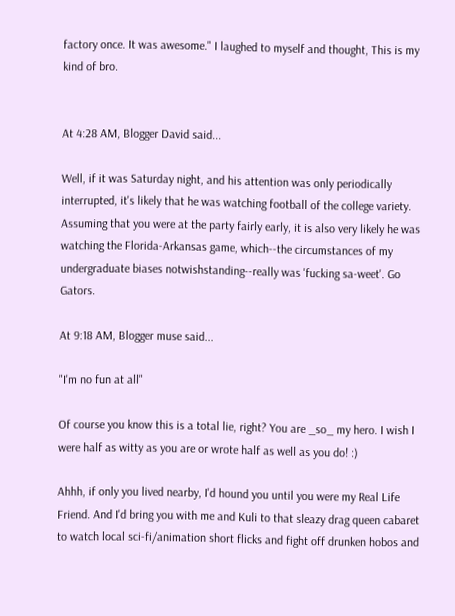factory once. It was awesome." I laughed to myself and thought, This is my kind of bro.


At 4:28 AM, Blogger David said...

Well, if it was Saturday night, and his attention was only periodically interrupted, it's likely that he was watching football of the college variety. Assuming that you were at the party fairly early, it is also very likely he was watching the Florida-Arkansas game, which--the circumstances of my undergraduate biases notwishstanding--really was 'fucking sa-weet'. Go Gators.

At 9:18 AM, Blogger muse said...

"I'm no fun at all"

Of course you know this is a total lie, right? You are _so_ my hero. I wish I were half as witty as you are or wrote half as well as you do! :)

Ahhh, if only you lived nearby, I'd hound you until you were my Real Life Friend. And I'd bring you with me and Kuli to that sleazy drag queen cabaret to watch local sci-fi/animation short flicks and fight off drunken hobos and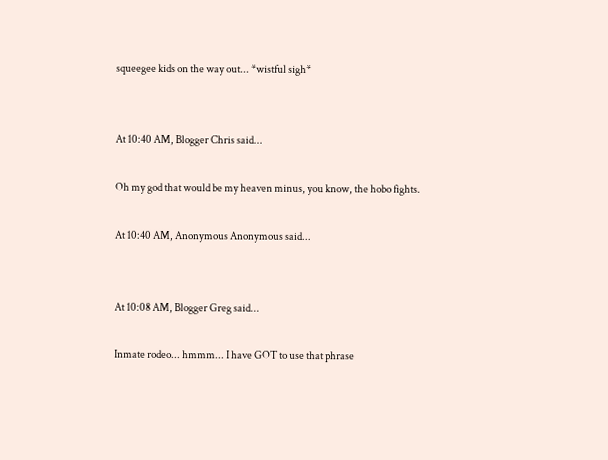squeegee kids on the way out... *wistful sigh*


At 10:40 AM, Blogger Chris said...

Oh my god that would be my heaven minus, you know, the hobo fights.

At 10:40 AM, Anonymous Anonymous said...


At 10:08 AM, Blogger Greg said...

Inmate rodeo... hmmm... I have GOT to use that phrase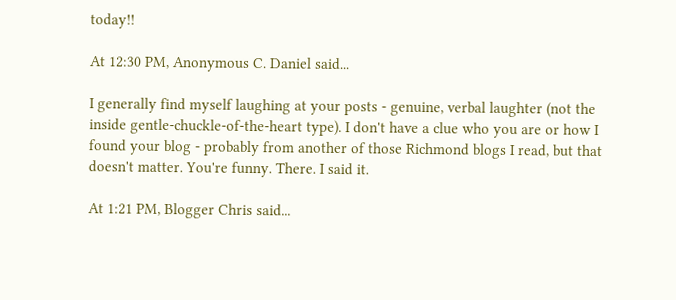today!!

At 12:30 PM, Anonymous C. Daniel said...

I generally find myself laughing at your posts - genuine, verbal laughter (not the inside gentle-chuckle-of-the-heart type). I don't have a clue who you are or how I found your blog - probably from another of those Richmond blogs I read, but that doesn't matter. You're funny. There. I said it.

At 1:21 PM, Blogger Chris said...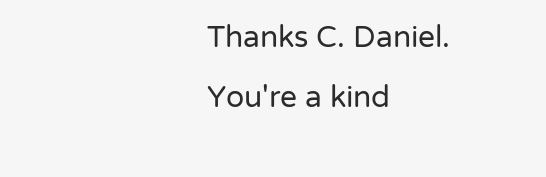Thanks C. Daniel. You're a kind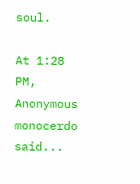soul.

At 1:28 PM, Anonymous monocerdo said...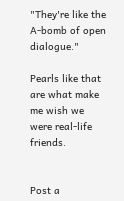"They're like the A-bomb of open dialogue."

Pearls like that are what make me wish we were real-life friends.


Post a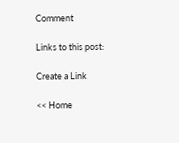Comment

Links to this post:

Create a Link

<< Home